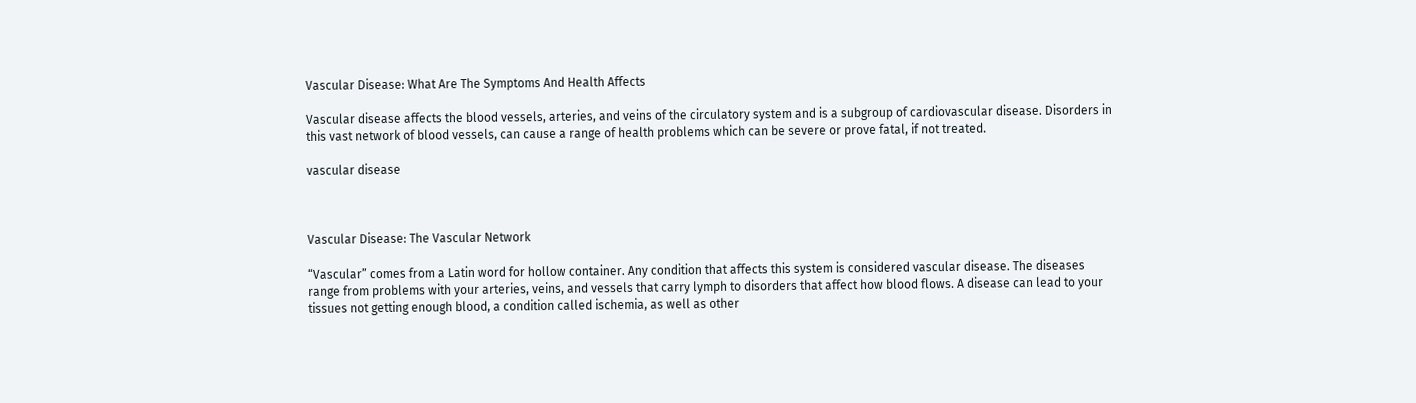Vascular Disease: What Are The Symptoms And Health Affects

Vascular disease affects the blood vessels, arteries, and veins of the circulatory system and is a subgroup of cardiovascular disease. Disorders in this vast network of blood vessels, can cause a range of health problems which can be severe or prove fatal, if not treated.

vascular disease



Vascular Disease: The Vascular Network

“Vascular” comes from a Latin word for hollow container. Any condition that affects this system is considered vascular disease. The diseases range from problems with your arteries, veins, and vessels that carry lymph to disorders that affect how blood flows. A disease can lead to your tissues not getting enough blood, a condition called ischemia, as well as other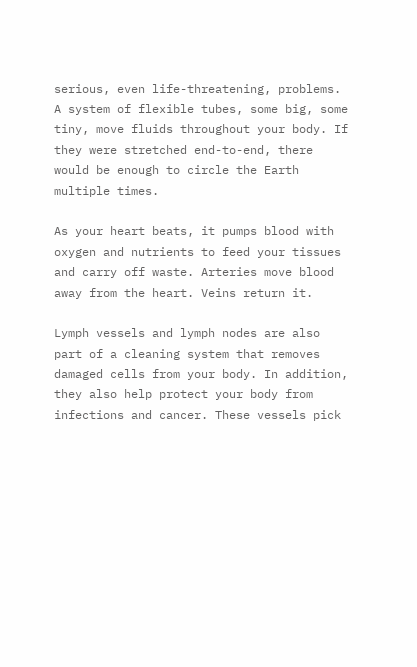serious, even life-threatening, problems.  A system of flexible tubes, some big, some tiny, move fluids throughout your body. If they were stretched end-to-end, there would be enough to circle the Earth multiple times.

As your heart beats, it pumps blood with oxygen and nutrients to feed your tissues and carry off waste. Arteries move blood away from the heart. Veins return it.

Lymph vessels and lymph nodes are also part of a cleaning system that removes damaged cells from your body. In addition, they also help protect your body from infections and cancer. These vessels pick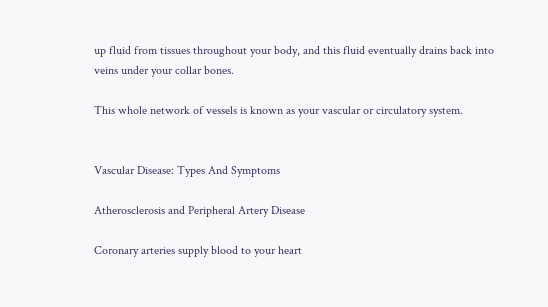up fluid from tissues throughout your body, and this fluid eventually drains back into veins under your collar bones.

This whole network of vessels is known as your vascular or circulatory system.


Vascular Disease: Types And Symptoms

Atherosclerosis and Peripheral Artery Disease

Coronary arteries supply blood to your heart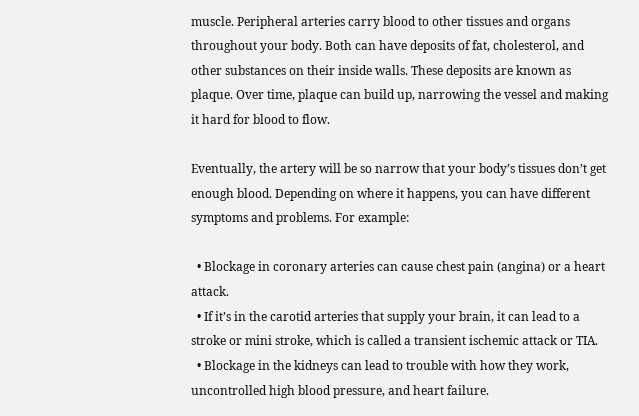muscle. Peripheral arteries carry blood to other tissues and organs throughout your body. Both can have deposits of fat, cholesterol, and other substances on their inside walls. These deposits are known as plaque. Over time, plaque can build up, narrowing the vessel and making it hard for blood to flow.

Eventually, the artery will be so narrow that your body’s tissues don’t get enough blood. Depending on where it happens, you can have different symptoms and problems. For example:

  • Blockage in coronary arteries can cause chest pain (angina) or a heart attack.
  • If it’s in the carotid arteries that supply your brain, it can lead to a stroke or mini stroke, which is called a transient ischemic attack or TIA.
  • Blockage in the kidneys can lead to trouble with how they work, uncontrolled high blood pressure, and heart failure.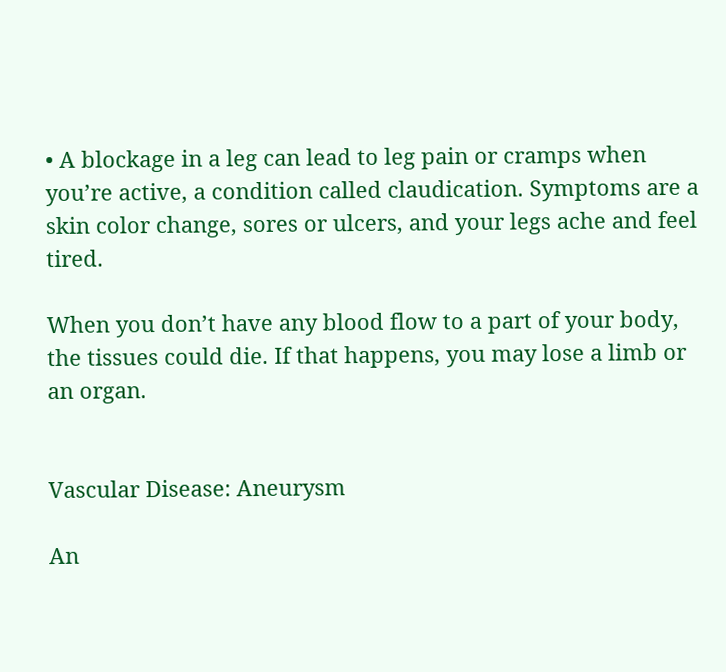• A blockage in a leg can lead to leg pain or cramps when you’re active, a condition called claudication. Symptoms are a skin color change, sores or ulcers, and your legs ache and feel tired.

When you don’t have any blood flow to a part of your body, the tissues could die. If that happens, you may lose a limb or an organ.


Vascular Disease: Aneurysm

An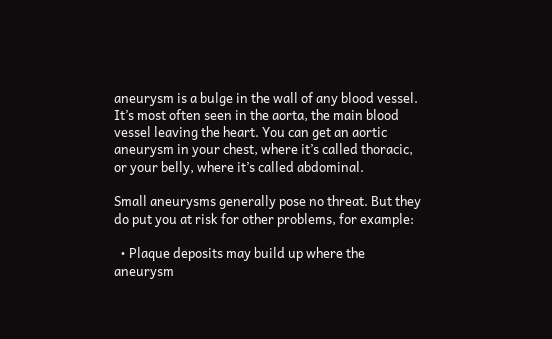aneurysm is a bulge in the wall of any blood vessel. It’s most often seen in the aorta, the main blood vessel leaving the heart. You can get an aortic aneurysm in your chest, where it’s called thoracic, or your belly, where it’s called abdominal.

Small aneurysms generally pose no threat. But they do put you at risk for other problems, for example:

  • Plaque deposits may build up where the aneurysm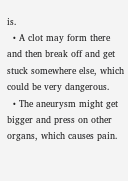is.
  • A clot may form there and then break off and get stuck somewhere else, which could be very dangerous.
  • The aneurysm might get bigger and press on other organs, which causes pain.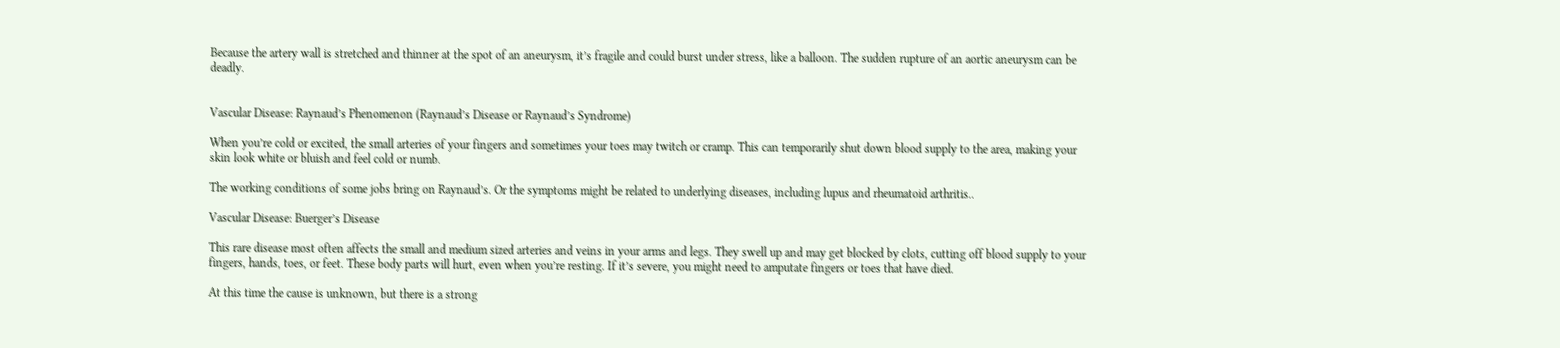Because the artery wall is stretched and thinner at the spot of an aneurysm, it’s fragile and could burst under stress, like a balloon. The sudden rupture of an aortic aneurysm can be deadly.


Vascular Disease: Raynaud’s Phenomenon (Raynaud’s Disease or Raynaud’s Syndrome)

When you’re cold or excited, the small arteries of your fingers and sometimes your toes may twitch or cramp. This can temporarily shut down blood supply to the area, making your skin look white or bluish and feel cold or numb.

The working conditions of some jobs bring on Raynaud’s. Or the symptoms might be related to underlying diseases, including lupus and rheumatoid arthritis..

Vascular Disease: Buerger’s Disease

This rare disease most often affects the small and medium sized arteries and veins in your arms and legs. They swell up and may get blocked by clots, cutting off blood supply to your fingers, hands, toes, or feet. These body parts will hurt, even when you’re resting. If it’s severe, you might need to amputate fingers or toes that have died.

At this time the cause is unknown, but there is a strong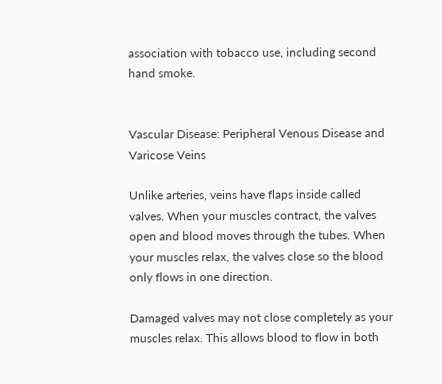association with tobacco use, including second hand smoke.


Vascular Disease: Peripheral Venous Disease and Varicose Veins

Unlike arteries, veins have flaps inside called valves. When your muscles contract, the valves open and blood moves through the tubes. When your muscles relax, the valves close so the blood only flows in one direction.

Damaged valves may not close completely as your muscles relax. This allows blood to flow in both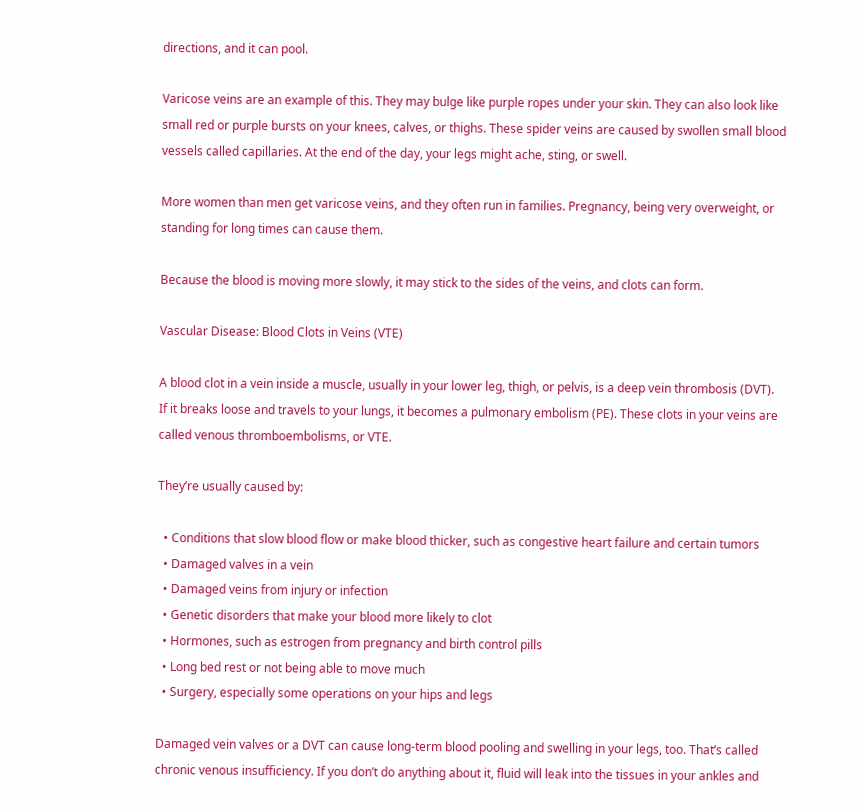directions, and it can pool.

Varicose veins are an example of this. They may bulge like purple ropes under your skin. They can also look like small red or purple bursts on your knees, calves, or thighs. These spider veins are caused by swollen small blood vessels called capillaries. At the end of the day, your legs might ache, sting, or swell.

More women than men get varicose veins, and they often run in families. Pregnancy, being very overweight, or standing for long times can cause them.

Because the blood is moving more slowly, it may stick to the sides of the veins, and clots can form.

Vascular Disease: Blood Clots in Veins (VTE)

A blood clot in a vein inside a muscle, usually in your lower leg, thigh, or pelvis, is a deep vein thrombosis (DVT). If it breaks loose and travels to your lungs, it becomes a pulmonary embolism (PE). These clots in your veins are called venous thromboembolisms, or VTE.

They’re usually caused by:

  • Conditions that slow blood flow or make blood thicker, such as congestive heart failure and certain tumors
  • Damaged valves in a vein
  • Damaged veins from injury or infection
  • Genetic disorders that make your blood more likely to clot
  • Hormones, such as estrogen from pregnancy and birth control pills
  • Long bed rest or not being able to move much
  • Surgery, especially some operations on your hips and legs

Damaged vein valves or a DVT can cause long-term blood pooling and swelling in your legs, too. That’s called chronic venous insufficiency. If you don’t do anything about it, fluid will leak into the tissues in your ankles and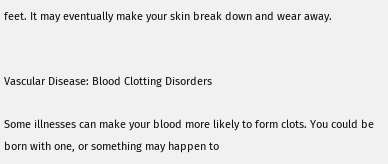feet. It may eventually make your skin break down and wear away.


Vascular Disease: Blood Clotting Disorders

Some illnesses can make your blood more likely to form clots. You could be born with one, or something may happen to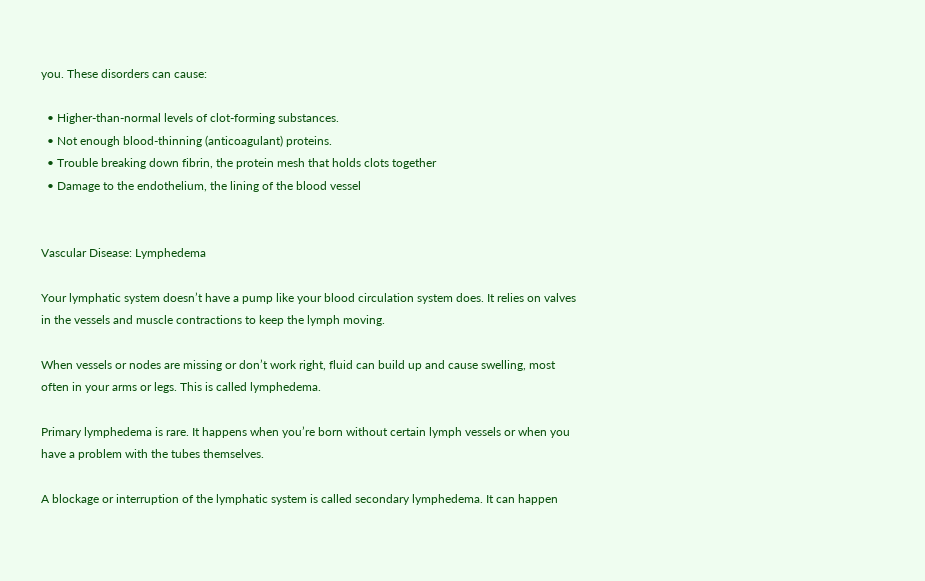you. These disorders can cause:

  • Higher-than-normal levels of clot-forming substances.
  • Not enough blood-thinning (anticoagulant) proteins.
  • Trouble breaking down fibrin, the protein mesh that holds clots together
  • Damage to the endothelium, the lining of the blood vessel


Vascular Disease: Lymphedema

Your lymphatic system doesn’t have a pump like your blood circulation system does. It relies on valves in the vessels and muscle contractions to keep the lymph moving.

When vessels or nodes are missing or don’t work right, fluid can build up and cause swelling, most often in your arms or legs. This is called lymphedema.

Primary lymphedema is rare. It happens when you’re born without certain lymph vessels or when you have a problem with the tubes themselves.

A blockage or interruption of the lymphatic system is called secondary lymphedema. It can happen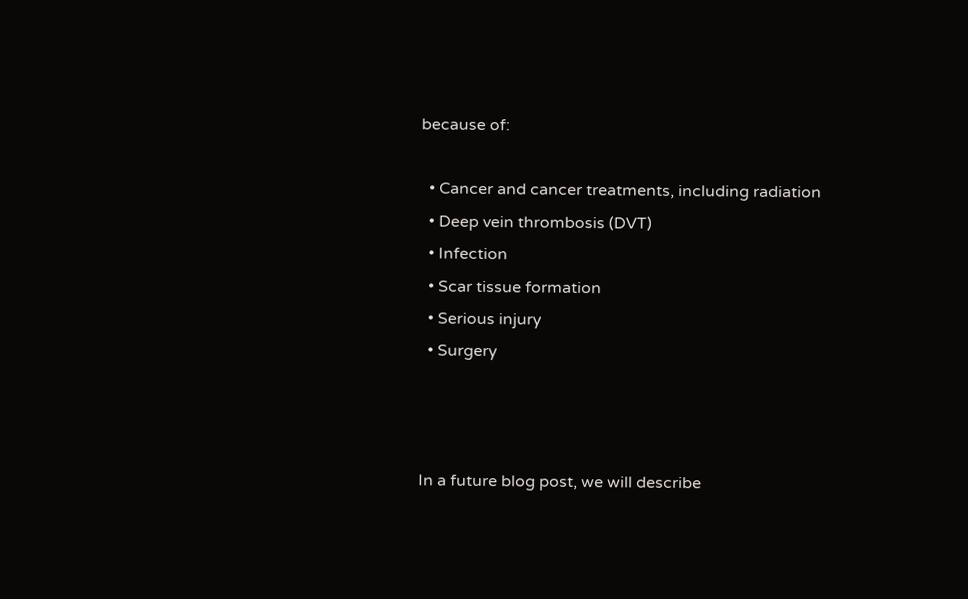because of:

  • Cancer and cancer treatments, including radiation
  • Deep vein thrombosis (DVT)
  • Infection
  • Scar tissue formation
  • Serious injury
  • Surgery



In a future blog post, we will describe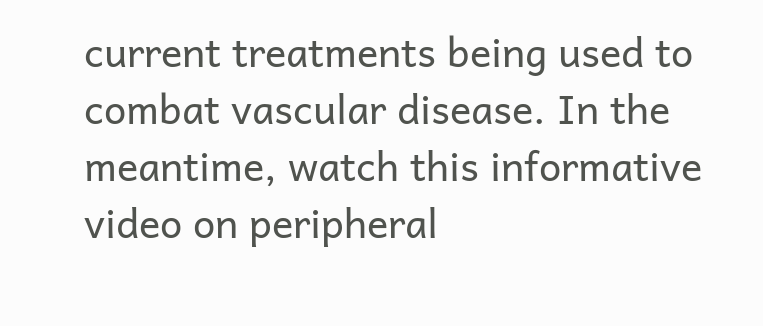current treatments being used to combat vascular disease. In the meantime, watch this informative video on peripheral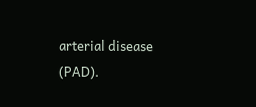arterial disease (PAD).